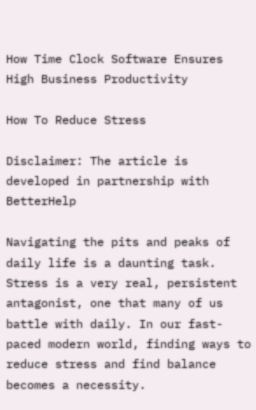How Time Clock Software Ensures High Business Productivity

How To Reduce Stress

Disclaimer: The article is developed in partnership with BetterHelp

Navigating the pits and peaks of daily life is a daunting task. Stress is a very real, persistent antagonist, one that many of us battle with daily. In our fast-paced modern world, finding ways to reduce stress and find balance becomes a necessity.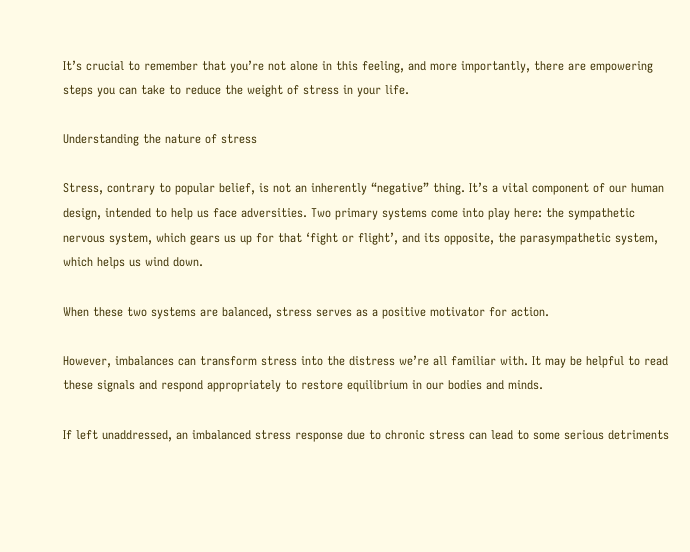It’s crucial to remember that you’re not alone in this feeling, and more importantly, there are empowering steps you can take to reduce the weight of stress in your life.

Understanding the nature of stress

Stress, contrary to popular belief, is not an inherently “negative” thing. It’s a vital component of our human design, intended to help us face adversities. Two primary systems come into play here: the sympathetic nervous system, which gears us up for that ‘fight or flight’, and its opposite, the parasympathetic system, which helps us wind down.

When these two systems are balanced, stress serves as a positive motivator for action.

However, imbalances can transform stress into the distress we’re all familiar with. It may be helpful to read these signals and respond appropriately to restore equilibrium in our bodies and minds.

If left unaddressed, an imbalanced stress response due to chronic stress can lead to some serious detriments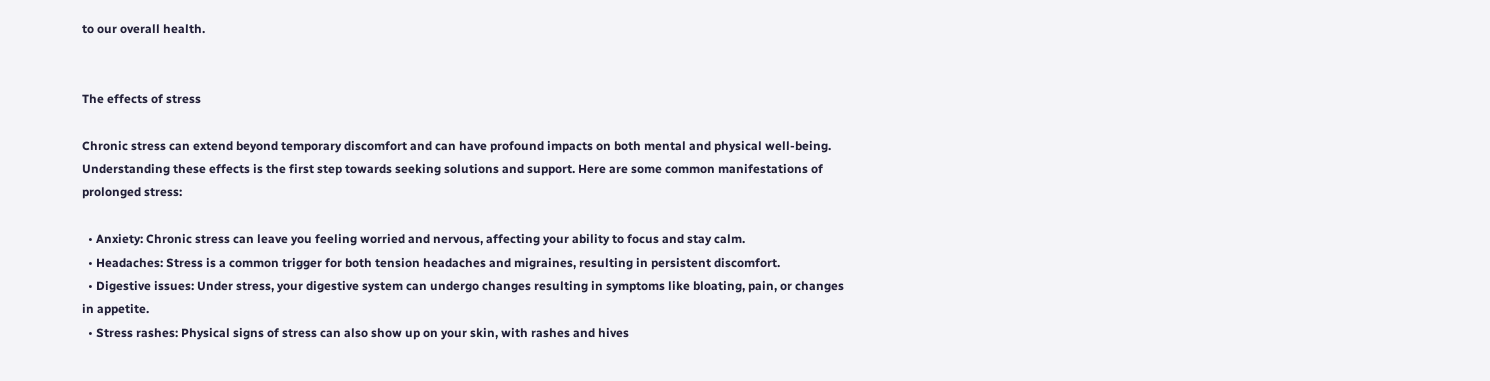to our overall health.


The effects of stress

Chronic stress can extend beyond temporary discomfort and can have profound impacts on both mental and physical well-being. Understanding these effects is the first step towards seeking solutions and support. Here are some common manifestations of prolonged stress:

  • Anxiety: Chronic stress can leave you feeling worried and nervous, affecting your ability to focus and stay calm.
  • Headaches: Stress is a common trigger for both tension headaches and migraines, resulting in persistent discomfort.
  • Digestive issues: Under stress, your digestive system can undergo changes resulting in symptoms like bloating, pain, or changes in appetite.
  • Stress rashes: Physical signs of stress can also show up on your skin, with rashes and hives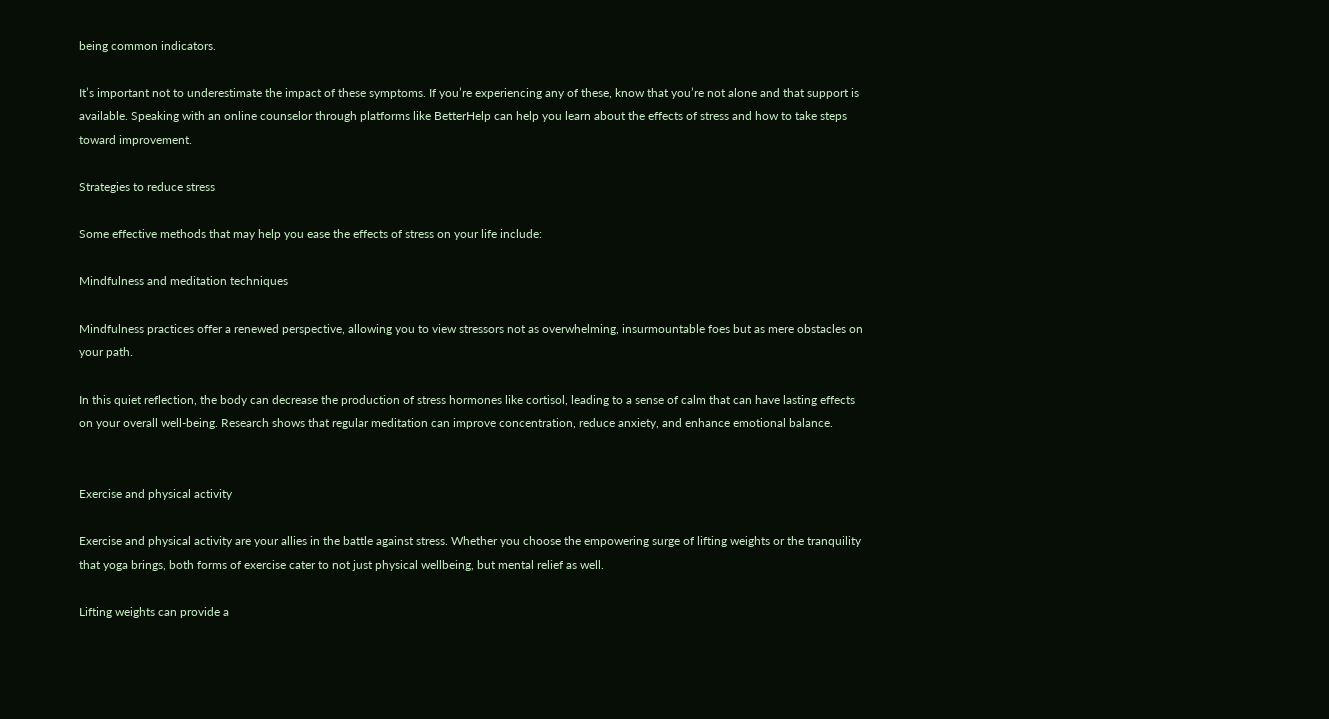being common indicators.

It’s important not to underestimate the impact of these symptoms. If you’re experiencing any of these, know that you’re not alone and that support is available. Speaking with an online counselor through platforms like BetterHelp can help you learn about the effects of stress and how to take steps toward improvement.

Strategies to reduce stress

Some effective methods that may help you ease the effects of stress on your life include:

Mindfulness and meditation techniques

Mindfulness practices offer a renewed perspective, allowing you to view stressors not as overwhelming, insurmountable foes but as mere obstacles on your path.

In this quiet reflection, the body can decrease the production of stress hormones like cortisol, leading to a sense of calm that can have lasting effects on your overall well-being. Research shows that regular meditation can improve concentration, reduce anxiety, and enhance emotional balance.


Exercise and physical activity

Exercise and physical activity are your allies in the battle against stress. Whether you choose the empowering surge of lifting weights or the tranquility that yoga brings, both forms of exercise cater to not just physical wellbeing, but mental relief as well.

Lifting weights can provide a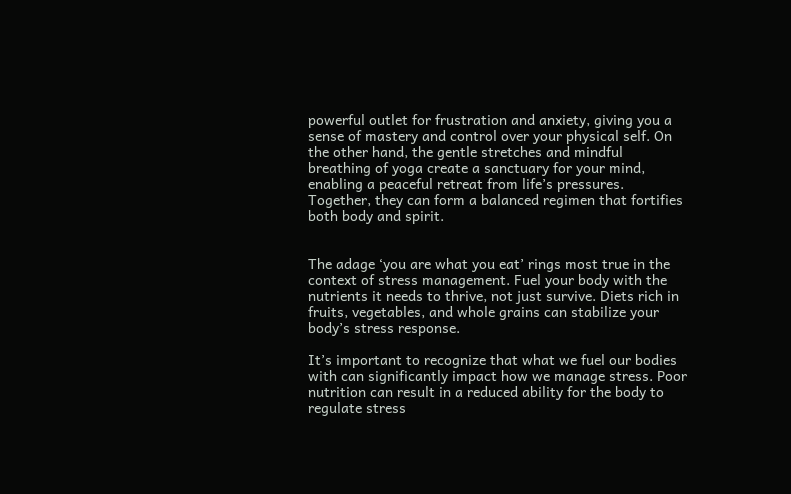powerful outlet for frustration and anxiety, giving you a sense of mastery and control over your physical self. On the other hand, the gentle stretches and mindful breathing of yoga create a sanctuary for your mind, enabling a peaceful retreat from life’s pressures. Together, they can form a balanced regimen that fortifies both body and spirit.


The adage ‘you are what you eat’ rings most true in the context of stress management. Fuel your body with the nutrients it needs to thrive, not just survive. Diets rich in fruits, vegetables, and whole grains can stabilize your body’s stress response.

It’s important to recognize that what we fuel our bodies with can significantly impact how we manage stress. Poor nutrition can result in a reduced ability for the body to regulate stress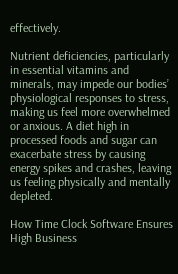effectively.

Nutrient deficiencies, particularly in essential vitamins and minerals, may impede our bodies’ physiological responses to stress, making us feel more overwhelmed or anxious. A diet high in processed foods and sugar can exacerbate stress by causing energy spikes and crashes, leaving us feeling physically and mentally depleted.

How Time Clock Software Ensures High Business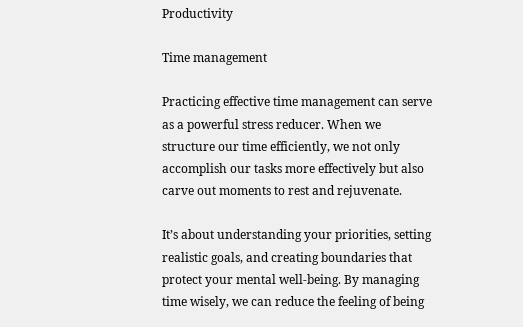Productivity

Time management

Practicing effective time management can serve as a powerful stress reducer. When we structure our time efficiently, we not only accomplish our tasks more effectively but also carve out moments to rest and rejuvenate.

It’s about understanding your priorities, setting realistic goals, and creating boundaries that protect your mental well-being. By managing time wisely, we can reduce the feeling of being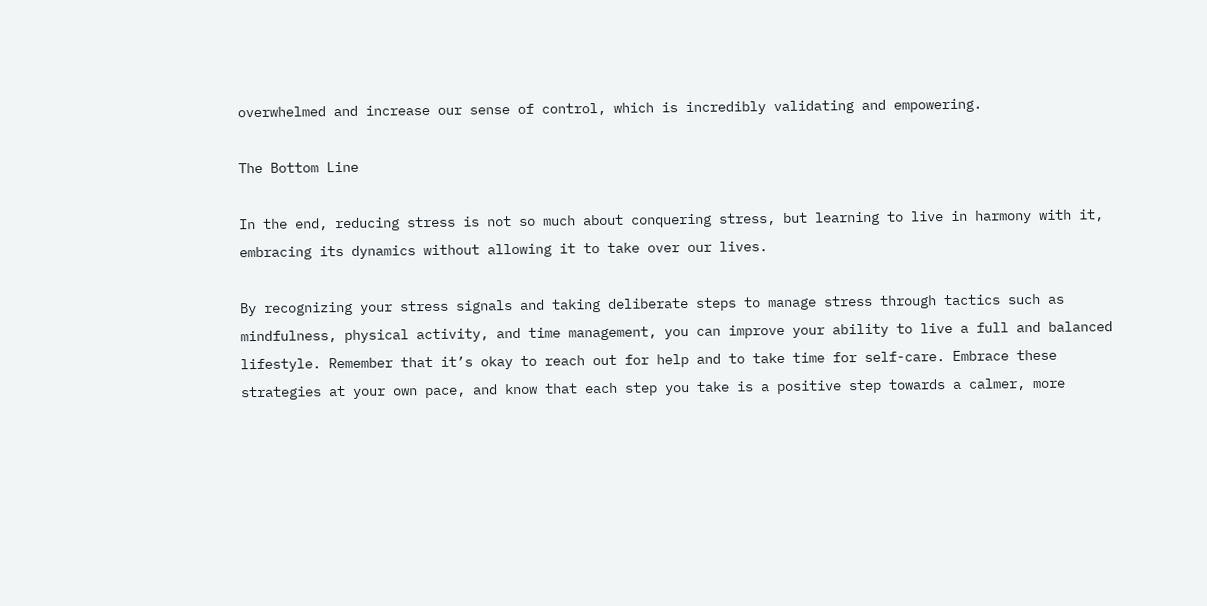overwhelmed and increase our sense of control, which is incredibly validating and empowering.

The Bottom Line

In the end, reducing stress is not so much about conquering stress, but learning to live in harmony with it, embracing its dynamics without allowing it to take over our lives.

By recognizing your stress signals and taking deliberate steps to manage stress through tactics such as mindfulness, physical activity, and time management, you can improve your ability to live a full and balanced lifestyle. Remember that it’s okay to reach out for help and to take time for self-care. Embrace these strategies at your own pace, and know that each step you take is a positive step towards a calmer, more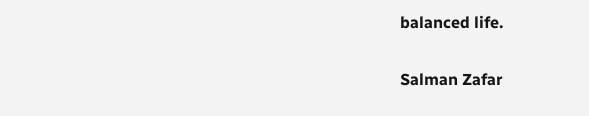balanced life.

Salman Zafar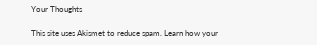Your Thoughts

This site uses Akismet to reduce spam. Learn how your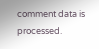comment data is processed.